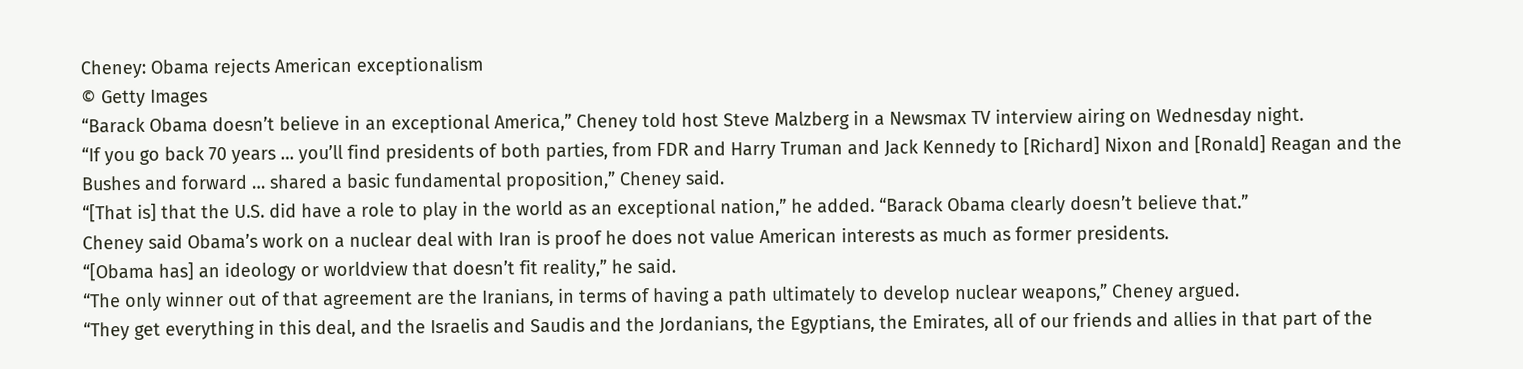Cheney: Obama rejects American exceptionalism
© Getty Images
“Barack Obama doesn’t believe in an exceptional America,” Cheney told host Steve Malzberg in a Newsmax TV interview airing on Wednesday night.
“If you go back 70 years … you’ll find presidents of both parties, from FDR and Harry Truman and Jack Kennedy to [Richard] Nixon and [Ronald] Reagan and the Bushes and forward … shared a basic fundamental proposition,” Cheney said.
“[That is] that the U.S. did have a role to play in the world as an exceptional nation,” he added. “Barack Obama clearly doesn’t believe that.”
Cheney said Obama’s work on a nuclear deal with Iran is proof he does not value American interests as much as former presidents.
“[Obama has] an ideology or worldview that doesn’t fit reality,” he said.
“The only winner out of that agreement are the Iranians, in terms of having a path ultimately to develop nuclear weapons,” Cheney argued.
“They get everything in this deal, and the Israelis and Saudis and the Jordanians, the Egyptians, the Emirates, all of our friends and allies in that part of the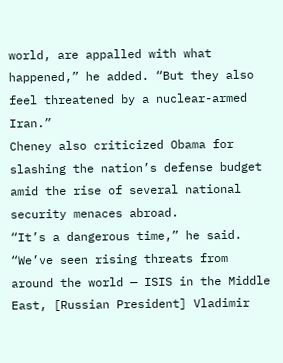world, are appalled with what happened,” he added. “But they also feel threatened by a nuclear-armed Iran.”
Cheney also criticized Obama for slashing the nation’s defense budget amid the rise of several national security menaces abroad.
“It’s a dangerous time,” he said. “We’ve seen rising threats from around the world — ISIS in the Middle East, [Russian President] Vladimir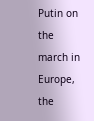Putin on the march in Europe, the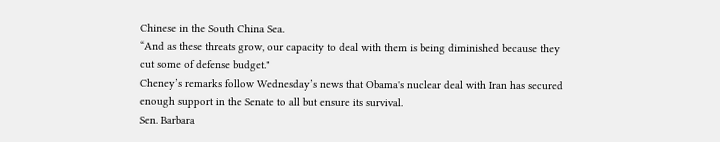Chinese in the South China Sea.
“And as these threats grow, our capacity to deal with them is being diminished because they cut some of defense budget."
Cheney’s remarks follow Wednesday’s news that Obama's nuclear deal with Iran has secured enough support in the Senate to all but ensure its survival.
Sen. Barbara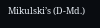Mikulski’s (D-Md.)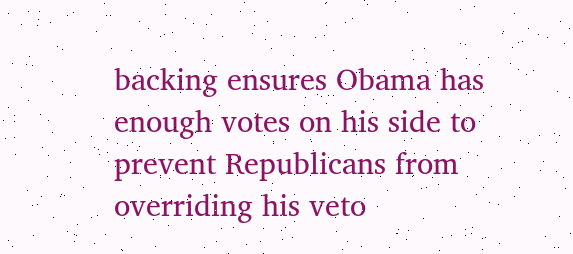backing ensures Obama has enough votes on his side to prevent Republicans from overriding his veto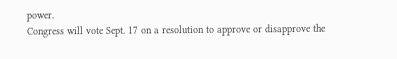power.
Congress will vote Sept. 17 on a resolution to approve or disapprove the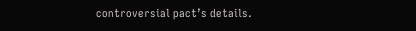controversial pact’s details.